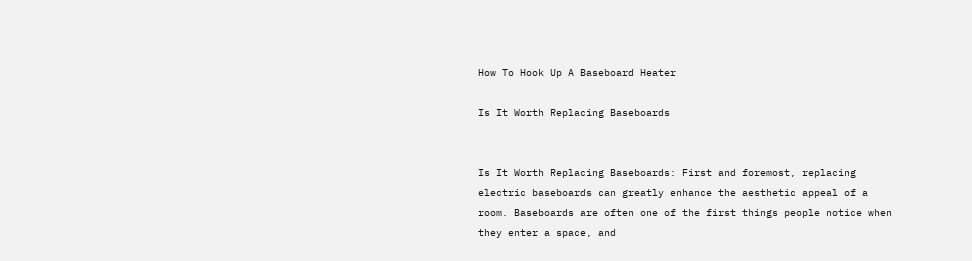How To Hook Up A Baseboard Heater

Is It Worth Replacing Baseboards


Is It Worth Replacing Baseboards: First and foremost, replacing electric baseboards can greatly enhance the aesthetic appeal of a room. Baseboards are often one of the first things people notice when they enter a space, and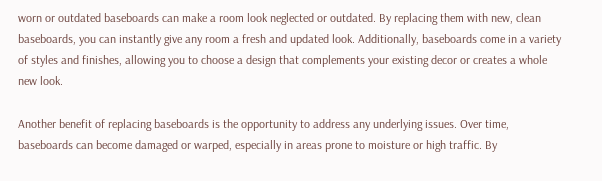worn or outdated baseboards can make a room look neglected or outdated. By replacing them with new, clean baseboards, you can instantly give any room a fresh and updated look. Additionally, baseboards come in a variety of styles and finishes, allowing you to choose a design that complements your existing decor or creates a whole new look.

Another benefit of replacing baseboards is the opportunity to address any underlying issues. Over time, baseboards can become damaged or warped, especially in areas prone to moisture or high traffic. By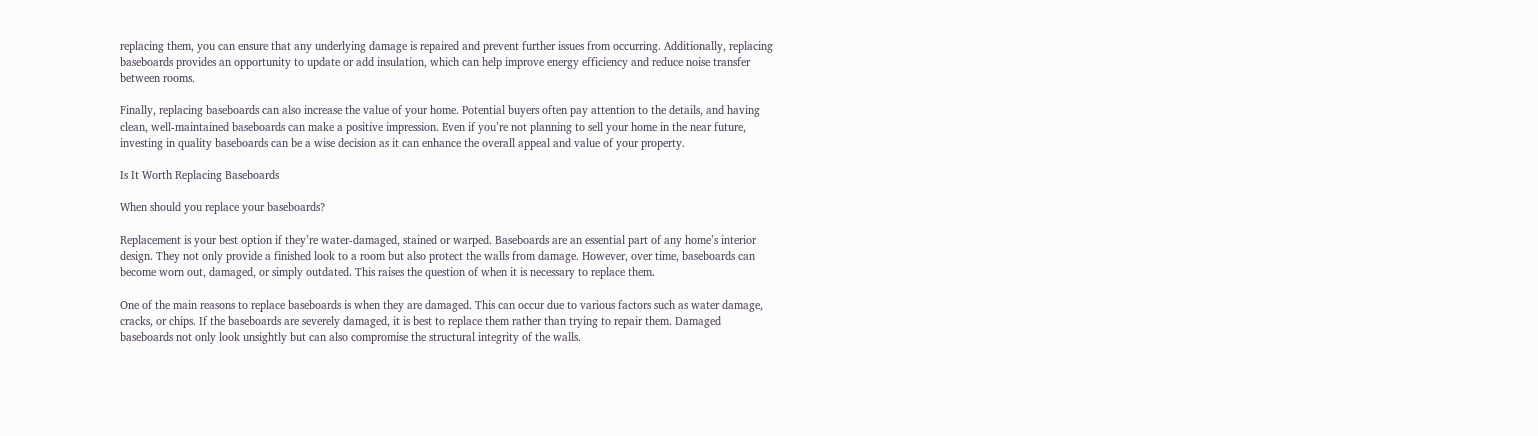replacing them, you can ensure that any underlying damage is repaired and prevent further issues from occurring. Additionally, replacing baseboards provides an opportunity to update or add insulation, which can help improve energy efficiency and reduce noise transfer between rooms.

Finally, replacing baseboards can also increase the value of your home. Potential buyers often pay attention to the details, and having clean, well-maintained baseboards can make a positive impression. Even if you’re not planning to sell your home in the near future, investing in quality baseboards can be a wise decision as it can enhance the overall appeal and value of your property.

Is It Worth Replacing Baseboards

When should you replace your baseboards?

Replacement is your best option if they’re water-damaged, stained or warped. Baseboards are an essential part of any home’s interior design. They not only provide a finished look to a room but also protect the walls from damage. However, over time, baseboards can become worn out, damaged, or simply outdated. This raises the question of when it is necessary to replace them.

One of the main reasons to replace baseboards is when they are damaged. This can occur due to various factors such as water damage, cracks, or chips. If the baseboards are severely damaged, it is best to replace them rather than trying to repair them. Damaged baseboards not only look unsightly but can also compromise the structural integrity of the walls.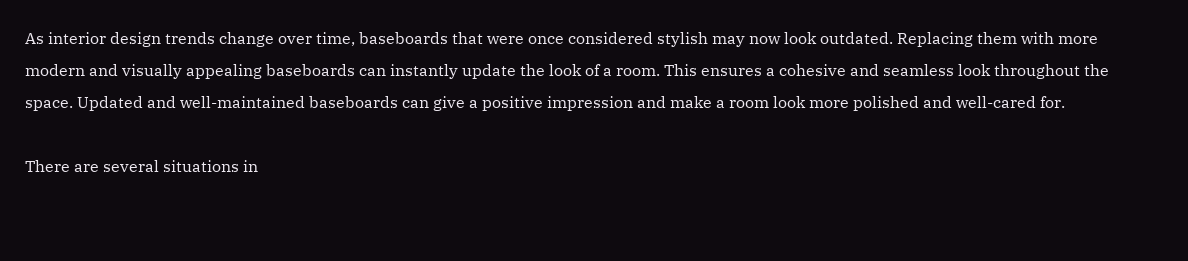As interior design trends change over time, baseboards that were once considered stylish may now look outdated. Replacing them with more modern and visually appealing baseboards can instantly update the look of a room. This ensures a cohesive and seamless look throughout the space. Updated and well-maintained baseboards can give a positive impression and make a room look more polished and well-cared for.

There are several situations in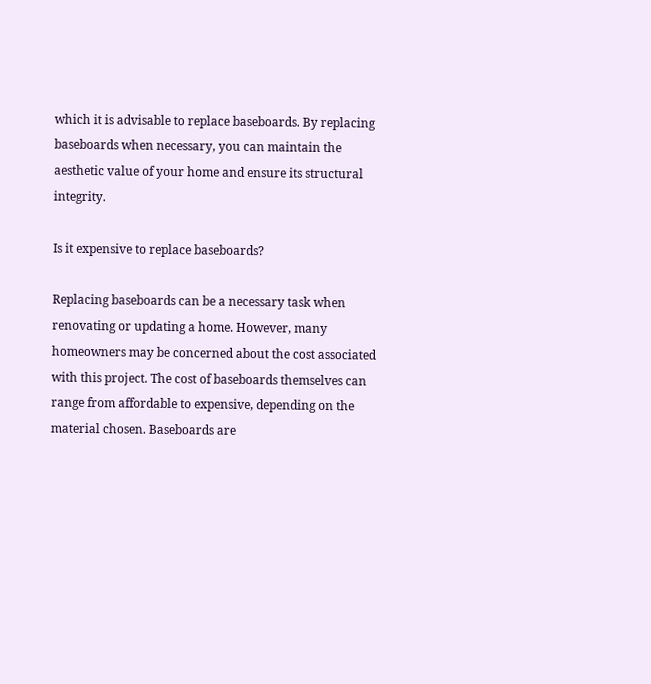which it is advisable to replace baseboards. By replacing baseboards when necessary, you can maintain the aesthetic value of your home and ensure its structural integrity.

Is it expensive to replace baseboards?

Replacing baseboards can be a necessary task when renovating or updating a home. However, many homeowners may be concerned about the cost associated with this project. The cost of baseboards themselves can range from affordable to expensive, depending on the material chosen. Baseboards are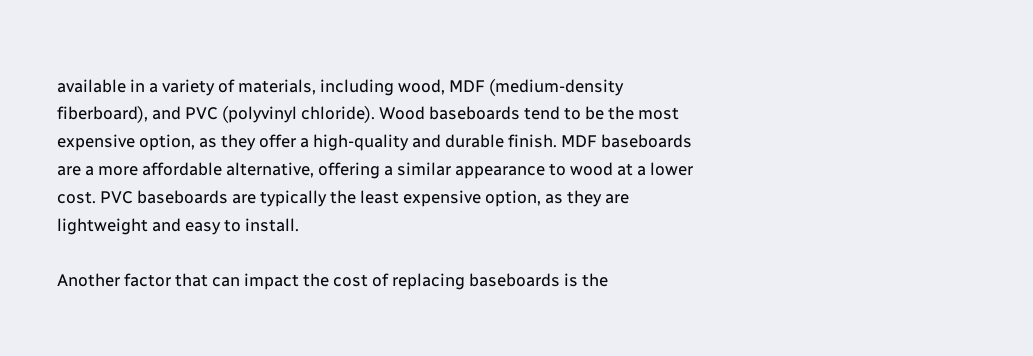available in a variety of materials, including wood, MDF (medium-density fiberboard), and PVC (polyvinyl chloride). Wood baseboards tend to be the most expensive option, as they offer a high-quality and durable finish. MDF baseboards are a more affordable alternative, offering a similar appearance to wood at a lower cost. PVC baseboards are typically the least expensive option, as they are lightweight and easy to install.

Another factor that can impact the cost of replacing baseboards is the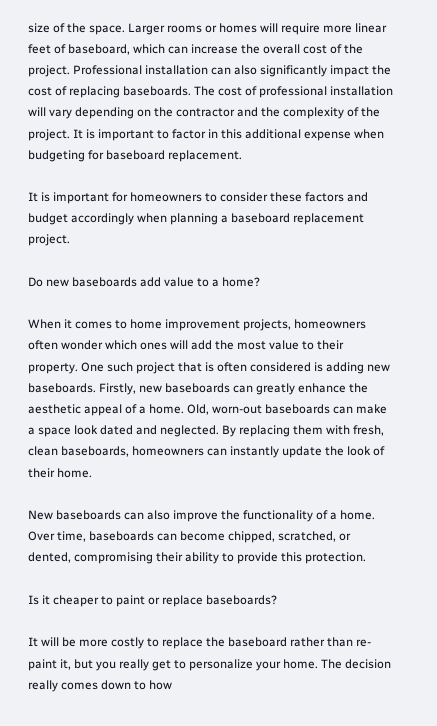size of the space. Larger rooms or homes will require more linear feet of baseboard, which can increase the overall cost of the project. Professional installation can also significantly impact the cost of replacing baseboards. The cost of professional installation will vary depending on the contractor and the complexity of the project. It is important to factor in this additional expense when budgeting for baseboard replacement.

It is important for homeowners to consider these factors and budget accordingly when planning a baseboard replacement project.

Do new baseboards add value to a home?

When it comes to home improvement projects, homeowners often wonder which ones will add the most value to their property. One such project that is often considered is adding new baseboards. Firstly, new baseboards can greatly enhance the aesthetic appeal of a home. Old, worn-out baseboards can make a space look dated and neglected. By replacing them with fresh, clean baseboards, homeowners can instantly update the look of their home.

New baseboards can also improve the functionality of a home. Over time, baseboards can become chipped, scratched, or dented, compromising their ability to provide this protection.

Is it cheaper to paint or replace baseboards?

It will be more costly to replace the baseboard rather than re-paint it, but you really get to personalize your home. The decision really comes down to how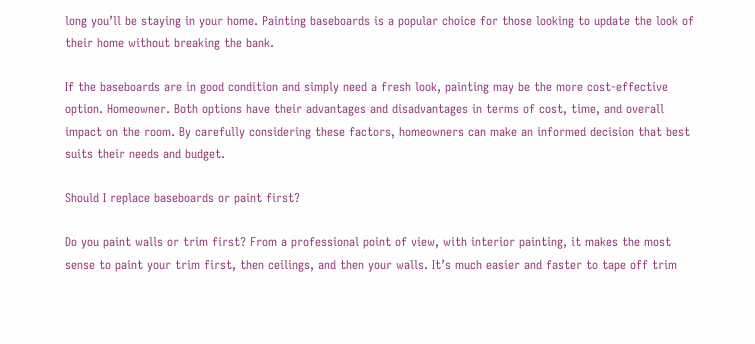long you’ll be staying in your home. Painting baseboards is a popular choice for those looking to update the look of their home without breaking the bank.

If the baseboards are in good condition and simply need a fresh look, painting may be the more cost-effective option. Homeowner. Both options have their advantages and disadvantages in terms of cost, time, and overall impact on the room. By carefully considering these factors, homeowners can make an informed decision that best suits their needs and budget.

Should I replace baseboards or paint first?

Do you paint walls or trim first? From a professional point of view, with interior painting, it makes the most sense to paint your trim first, then ceilings, and then your walls. It’s much easier and faster to tape off trim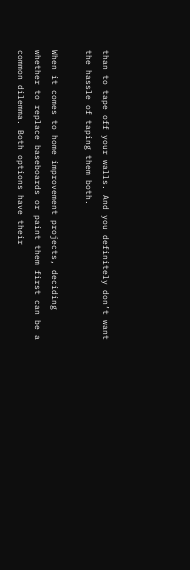than to tape off your walls. And you definitely don’t want the hassle of taping them both.

When it comes to home improvement projects, deciding whether to replace baseboards or paint them first can be a common dilemma. Both options have their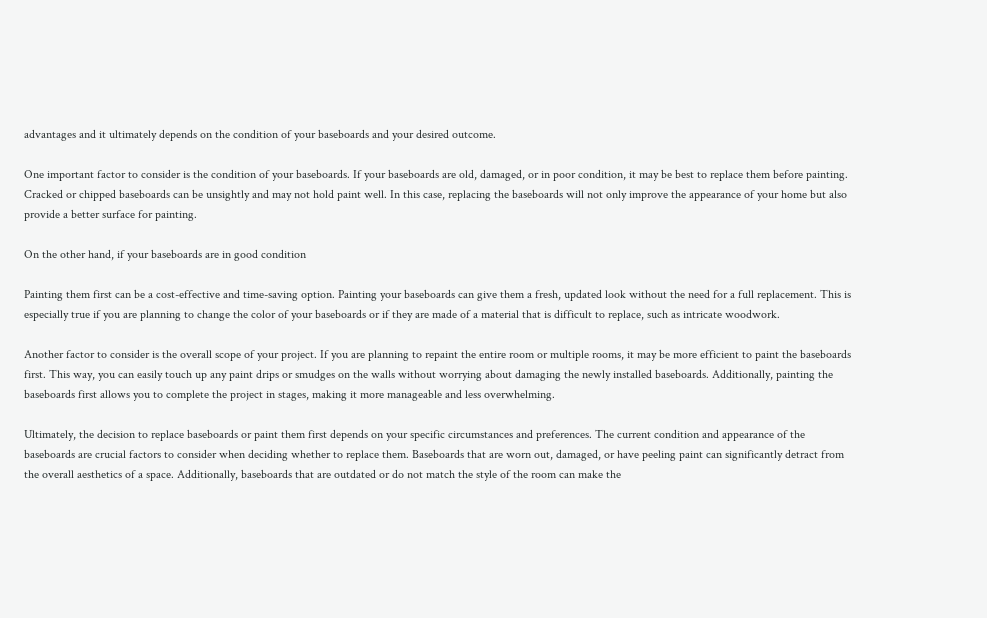advantages and it ultimately depends on the condition of your baseboards and your desired outcome.

One important factor to consider is the condition of your baseboards. If your baseboards are old, damaged, or in poor condition, it may be best to replace them before painting. Cracked or chipped baseboards can be unsightly and may not hold paint well. In this case, replacing the baseboards will not only improve the appearance of your home but also provide a better surface for painting.

On the other hand, if your baseboards are in good condition

Painting them first can be a cost-effective and time-saving option. Painting your baseboards can give them a fresh, updated look without the need for a full replacement. This is especially true if you are planning to change the color of your baseboards or if they are made of a material that is difficult to replace, such as intricate woodwork.

Another factor to consider is the overall scope of your project. If you are planning to repaint the entire room or multiple rooms, it may be more efficient to paint the baseboards first. This way, you can easily touch up any paint drips or smudges on the walls without worrying about damaging the newly installed baseboards. Additionally, painting the baseboards first allows you to complete the project in stages, making it more manageable and less overwhelming.

Ultimately, the decision to replace baseboards or paint them first depends on your specific circumstances and preferences. The current condition and appearance of the baseboards are crucial factors to consider when deciding whether to replace them. Baseboards that are worn out, damaged, or have peeling paint can significantly detract from the overall aesthetics of a space. Additionally, baseboards that are outdated or do not match the style of the room can make the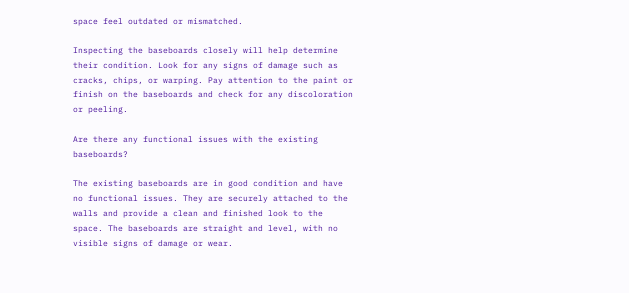space feel outdated or mismatched.

Inspecting the baseboards closely will help determine their condition. Look for any signs of damage such as cracks, chips, or warping. Pay attention to the paint or finish on the baseboards and check for any discoloration or peeling.

Are there any functional issues with the existing baseboards?

The existing baseboards are in good condition and have no functional issues. They are securely attached to the walls and provide a clean and finished look to the space. The baseboards are straight and level, with no visible signs of damage or wear.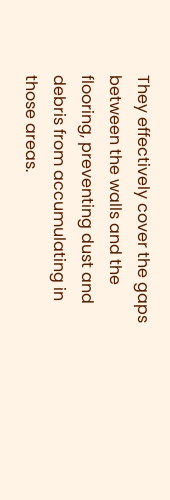They effectively cover the gaps between the walls and the flooring, preventing dust and debris from accumulating in those areas.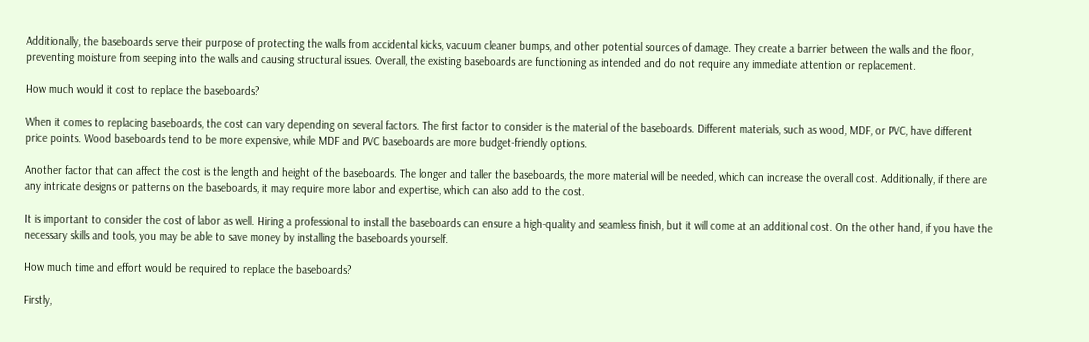Additionally, the baseboards serve their purpose of protecting the walls from accidental kicks, vacuum cleaner bumps, and other potential sources of damage. They create a barrier between the walls and the floor, preventing moisture from seeping into the walls and causing structural issues. Overall, the existing baseboards are functioning as intended and do not require any immediate attention or replacement.

How much would it cost to replace the baseboards?

When it comes to replacing baseboards, the cost can vary depending on several factors. The first factor to consider is the material of the baseboards. Different materials, such as wood, MDF, or PVC, have different price points. Wood baseboards tend to be more expensive, while MDF and PVC baseboards are more budget-friendly options.

Another factor that can affect the cost is the length and height of the baseboards. The longer and taller the baseboards, the more material will be needed, which can increase the overall cost. Additionally, if there are any intricate designs or patterns on the baseboards, it may require more labor and expertise, which can also add to the cost.

It is important to consider the cost of labor as well. Hiring a professional to install the baseboards can ensure a high-quality and seamless finish, but it will come at an additional cost. On the other hand, if you have the necessary skills and tools, you may be able to save money by installing the baseboards yourself.

How much time and effort would be required to replace the baseboards?

Firstly,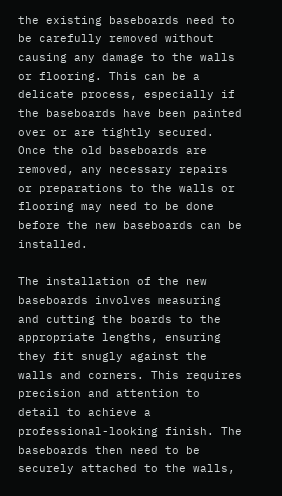the existing baseboards need to be carefully removed without causing any damage to the walls or flooring. This can be a delicate process, especially if the baseboards have been painted over or are tightly secured. Once the old baseboards are removed, any necessary repairs or preparations to the walls or flooring may need to be done before the new baseboards can be installed.

The installation of the new baseboards involves measuring and cutting the boards to the appropriate lengths, ensuring they fit snugly against the walls and corners. This requires precision and attention to detail to achieve a professional-looking finish. The baseboards then need to be securely attached to the walls,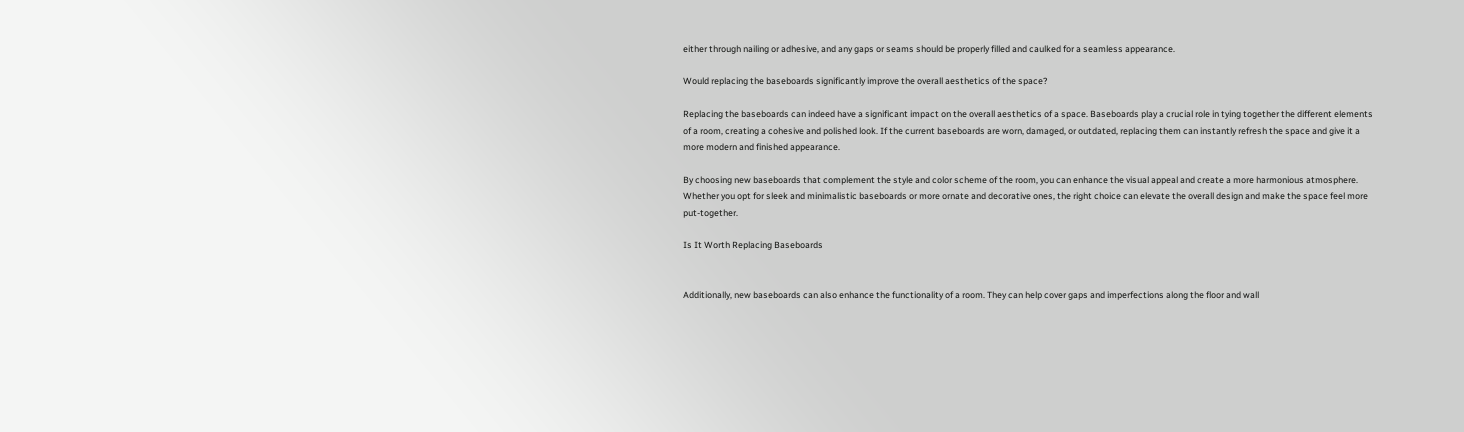either through nailing or adhesive, and any gaps or seams should be properly filled and caulked for a seamless appearance.

Would replacing the baseboards significantly improve the overall aesthetics of the space?

Replacing the baseboards can indeed have a significant impact on the overall aesthetics of a space. Baseboards play a crucial role in tying together the different elements of a room, creating a cohesive and polished look. If the current baseboards are worn, damaged, or outdated, replacing them can instantly refresh the space and give it a more modern and finished appearance.

By choosing new baseboards that complement the style and color scheme of the room, you can enhance the visual appeal and create a more harmonious atmosphere. Whether you opt for sleek and minimalistic baseboards or more ornate and decorative ones, the right choice can elevate the overall design and make the space feel more put-together.

Is It Worth Replacing Baseboards


Additionally, new baseboards can also enhance the functionality of a room. They can help cover gaps and imperfections along the floor and wall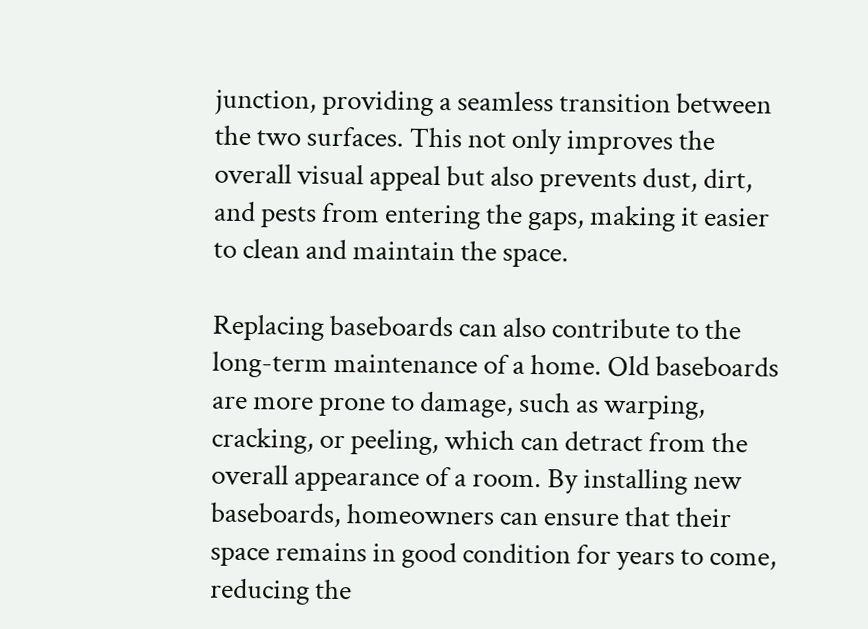junction, providing a seamless transition between the two surfaces. This not only improves the overall visual appeal but also prevents dust, dirt, and pests from entering the gaps, making it easier to clean and maintain the space.

Replacing baseboards can also contribute to the long-term maintenance of a home. Old baseboards are more prone to damage, such as warping, cracking, or peeling, which can detract from the overall appearance of a room. By installing new baseboards, homeowners can ensure that their space remains in good condition for years to come, reducing the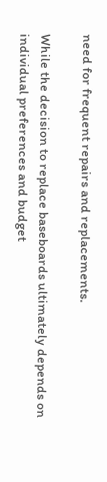need for frequent repairs and replacements.

While the decision to replace baseboards ultimately depends on individual preferences and budget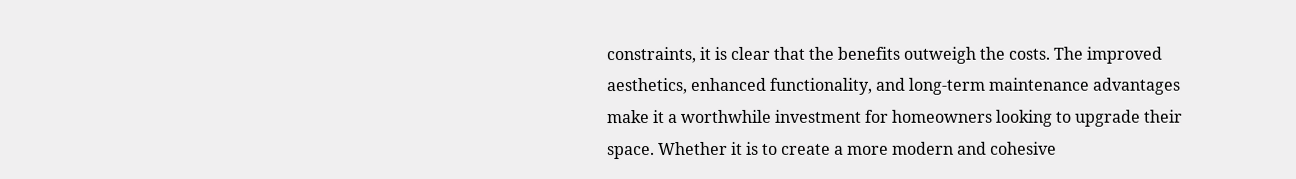constraints, it is clear that the benefits outweigh the costs. The improved aesthetics, enhanced functionality, and long-term maintenance advantages make it a worthwhile investment for homeowners looking to upgrade their space. Whether it is to create a more modern and cohesive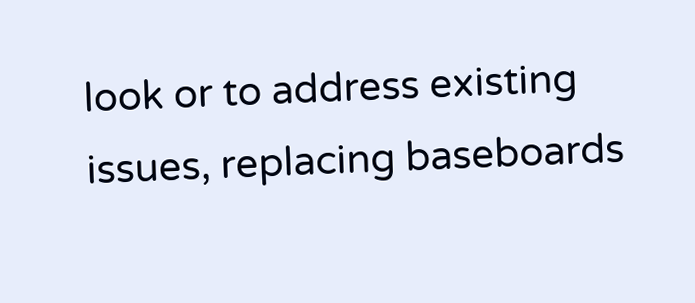look or to address existing issues, replacing baseboards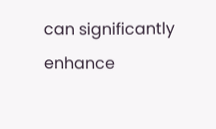can significantly enhance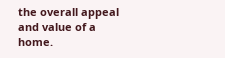the overall appeal and value of a home.